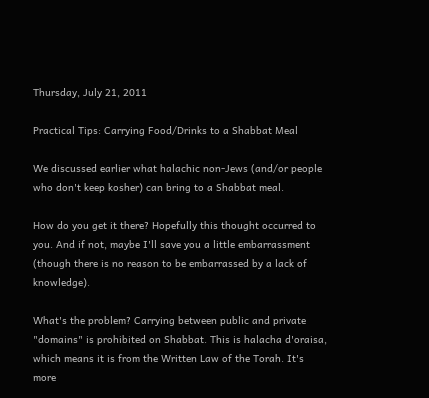Thursday, July 21, 2011

Practical Tips: Carrying Food/Drinks to a Shabbat Meal

We discussed earlier what halachic non-Jews (and/or people who don't keep kosher) can bring to a Shabbat meal.

How do you get it there? Hopefully this thought occurred to you. And if not, maybe I'll save you a little embarrassment (though there is no reason to be embarrassed by a lack of knowledge).

What's the problem? Carrying between public and private "domains" is prohibited on Shabbat. This is halacha d'oraisa, which means it is from the Written Law of the Torah. It's more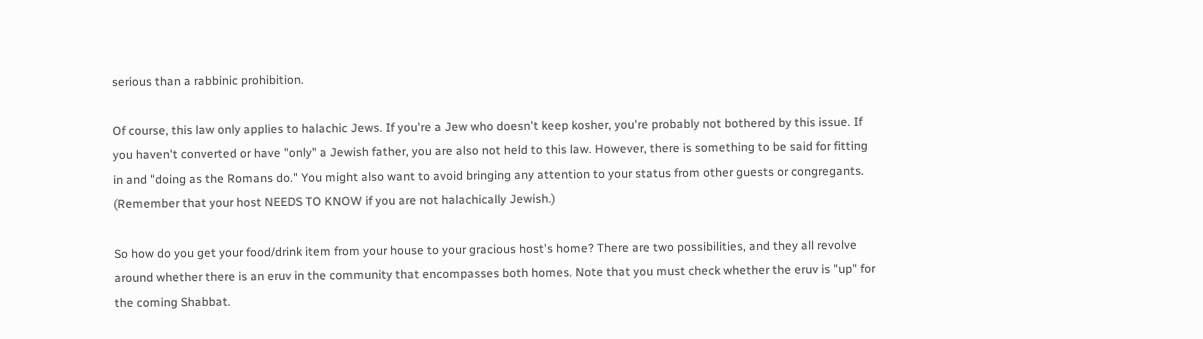serious than a rabbinic prohibition.

Of course, this law only applies to halachic Jews. If you're a Jew who doesn't keep kosher, you're probably not bothered by this issue. If you haven't converted or have "only" a Jewish father, you are also not held to this law. However, there is something to be said for fitting in and "doing as the Romans do." You might also want to avoid bringing any attention to your status from other guests or congregants. (Remember that your host NEEDS TO KNOW if you are not halachically Jewish.)

So how do you get your food/drink item from your house to your gracious host's home? There are two possibilities, and they all revolve around whether there is an eruv in the community that encompasses both homes. Note that you must check whether the eruv is "up" for the coming Shabbat.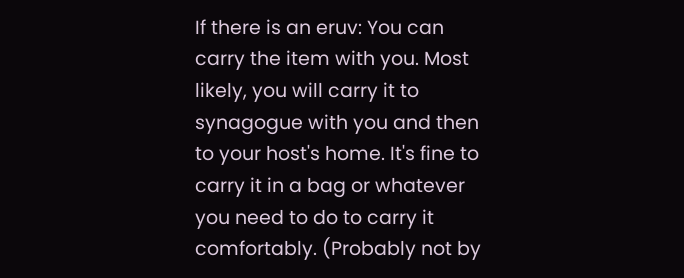If there is an eruv: You can carry the item with you. Most likely, you will carry it to synagogue with you and then to your host's home. It's fine to carry it in a bag or whatever you need to do to carry it comfortably. (Probably not by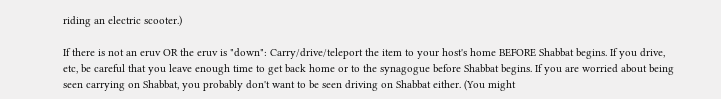riding an electric scooter.)

If there is not an eruv OR the eruv is "down": Carry/drive/teleport the item to your host's home BEFORE Shabbat begins. If you drive, etc, be careful that you leave enough time to get back home or to the synagogue before Shabbat begins. If you are worried about being seen carrying on Shabbat, you probably don't want to be seen driving on Shabbat either. (You might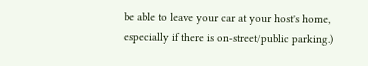be able to leave your car at your host's home, especially if there is on-street/public parking.)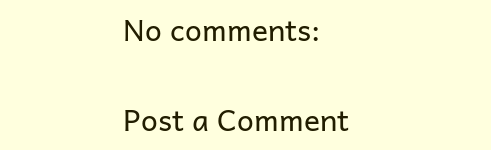No comments:

Post a Comment